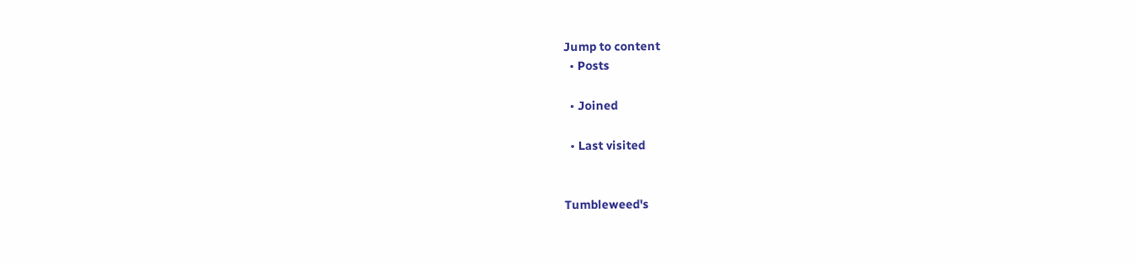Jump to content
  • Posts

  • Joined

  • Last visited


Tumbleweed's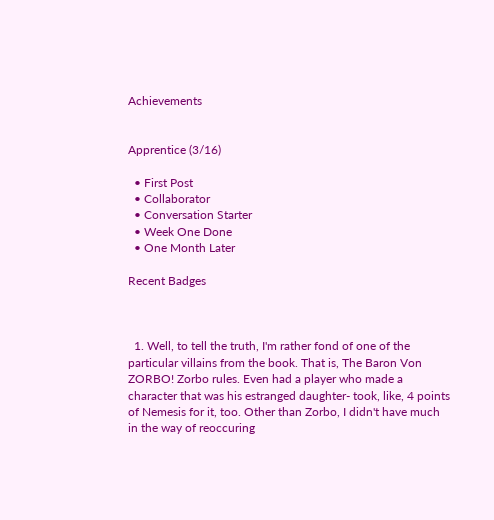Achievements


Apprentice (3/16)

  • First Post
  • Collaborator
  • Conversation Starter
  • Week One Done
  • One Month Later

Recent Badges



  1. Well, to tell the truth, I'm rather fond of one of the particular villains from the book. That is, The Baron Von ZORBO! Zorbo rules. Even had a player who made a character that was his estranged daughter- took, like, 4 points of Nemesis for it, too. Other than Zorbo, I didn't have much in the way of reoccuring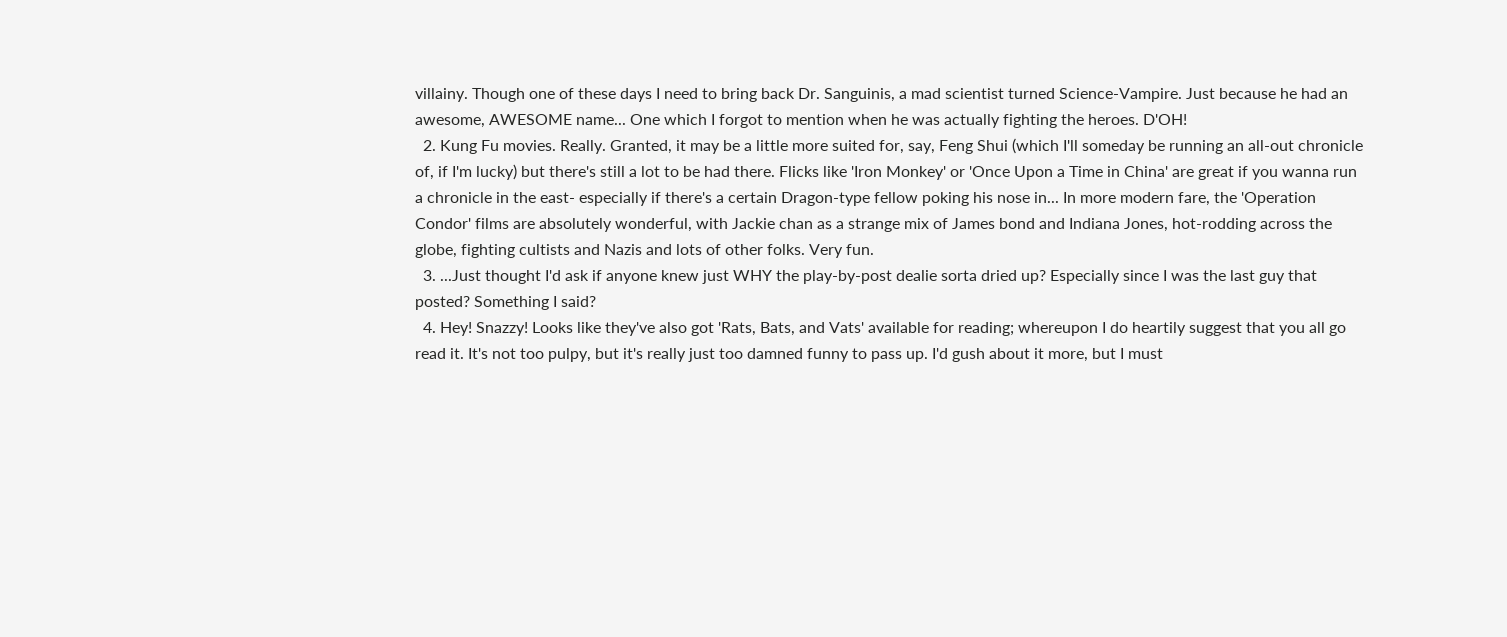villainy. Though one of these days I need to bring back Dr. Sanguinis, a mad scientist turned Science-Vampire. Just because he had an awesome, AWESOME name... One which I forgot to mention when he was actually fighting the heroes. D'OH!
  2. Kung Fu movies. Really. Granted, it may be a little more suited for, say, Feng Shui (which I'll someday be running an all-out chronicle of, if I'm lucky) but there's still a lot to be had there. Flicks like 'Iron Monkey' or 'Once Upon a Time in China' are great if you wanna run a chronicle in the east- especially if there's a certain Dragon-type fellow poking his nose in... In more modern fare, the 'Operation Condor' films are absolutely wonderful, with Jackie chan as a strange mix of James bond and Indiana Jones, hot-rodding across the globe, fighting cultists and Nazis and lots of other folks. Very fun.
  3. ...Just thought I'd ask if anyone knew just WHY the play-by-post dealie sorta dried up? Especially since I was the last guy that posted? Something I said?
  4. Hey! Snazzy! Looks like they've also got 'Rats, Bats, and Vats' available for reading; whereupon I do heartily suggest that you all go read it. It's not too pulpy, but it's really just too damned funny to pass up. I'd gush about it more, but I must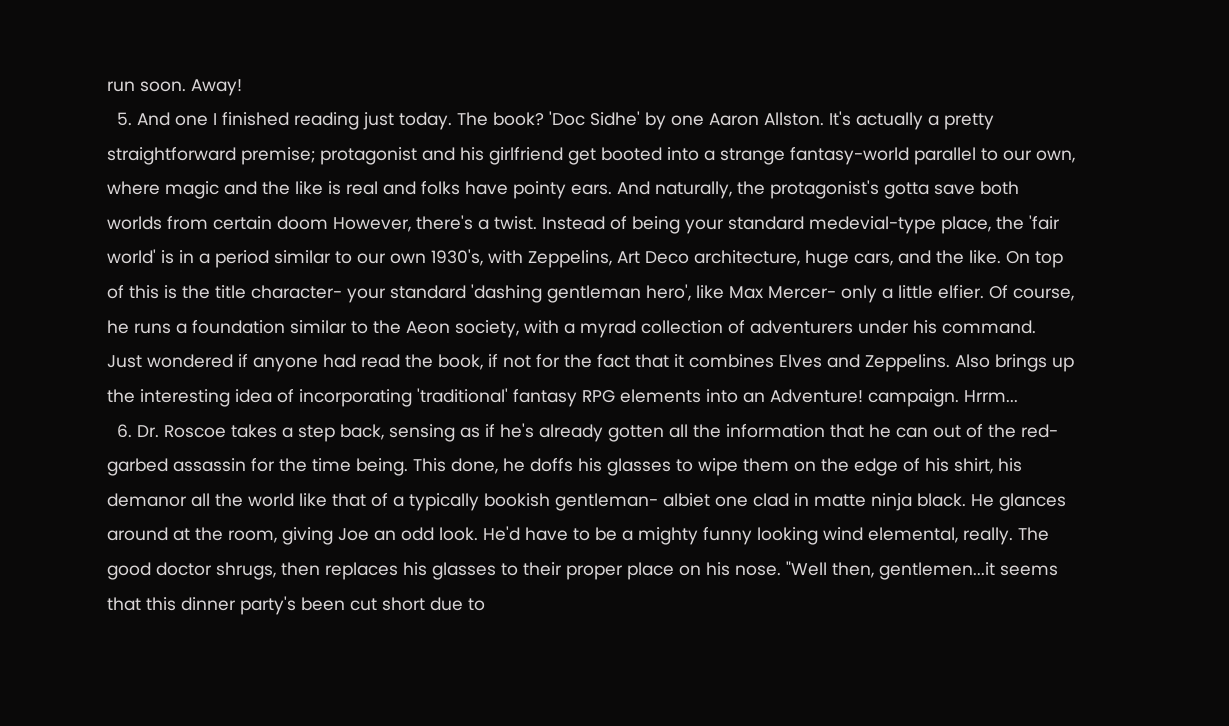run soon. Away!
  5. And one I finished reading just today. The book? 'Doc Sidhe' by one Aaron Allston. It's actually a pretty straightforward premise; protagonist and his girlfriend get booted into a strange fantasy-world parallel to our own, where magic and the like is real and folks have pointy ears. And naturally, the protagonist's gotta save both worlds from certain doom However, there's a twist. Instead of being your standard medevial-type place, the 'fair world' is in a period similar to our own 1930's, with Zeppelins, Art Deco architecture, huge cars, and the like. On top of this is the title character- your standard 'dashing gentleman hero', like Max Mercer- only a little elfier. Of course, he runs a foundation similar to the Aeon society, with a myrad collection of adventurers under his command. Just wondered if anyone had read the book, if not for the fact that it combines Elves and Zeppelins. Also brings up the interesting idea of incorporating 'traditional' fantasy RPG elements into an Adventure! campaign. Hrrm...
  6. Dr. Roscoe takes a step back, sensing as if he's already gotten all the information that he can out of the red-garbed assassin for the time being. This done, he doffs his glasses to wipe them on the edge of his shirt, his demanor all the world like that of a typically bookish gentleman- albiet one clad in matte ninja black. He glances around at the room, giving Joe an odd look. He'd have to be a mighty funny looking wind elemental, really. The good doctor shrugs, then replaces his glasses to their proper place on his nose. "Well then, gentlemen...it seems that this dinner party's been cut short due to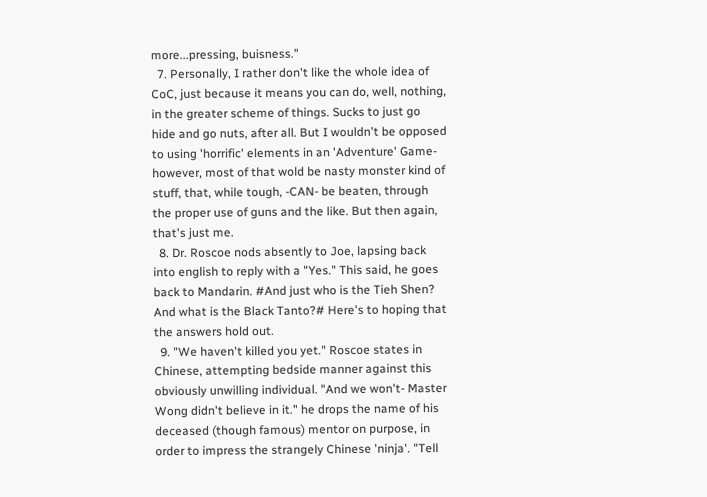more...pressing, buisness."
  7. Personally, I rather don't like the whole idea of CoC, just because it means you can do, well, nothing, in the greater scheme of things. Sucks to just go hide and go nuts, after all. But I wouldn't be opposed to using 'horrific' elements in an 'Adventure' Game- however, most of that wold be nasty monster kind of stuff, that, while tough, -CAN- be beaten, through the proper use of guns and the like. But then again, that's just me.
  8. Dr. Roscoe nods absently to Joe, lapsing back into english to reply with a "Yes." This said, he goes back to Mandarin. #And just who is the Tieh Shen? And what is the Black Tanto?# Here's to hoping that the answers hold out.
  9. "We haven't killed you yet." Roscoe states in Chinese, attempting bedside manner against this obviously unwilling individual. "And we won't- Master Wong didn't believe in it." he drops the name of his deceased (though famous) mentor on purpose, in order to impress the strangely Chinese 'ninja'. "Tell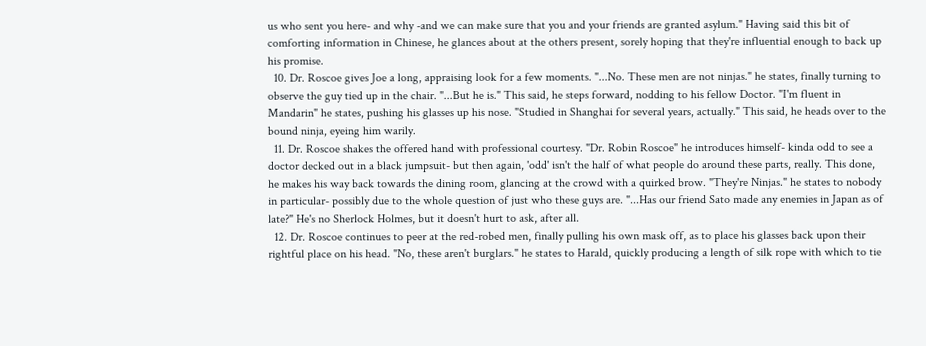us who sent you here- and why -and we can make sure that you and your friends are granted asylum." Having said this bit of comforting information in Chinese, he glances about at the others present, sorely hoping that they're influential enough to back up his promise.
  10. Dr. Roscoe gives Joe a long, appraising look for a few moments. "...No. These men are not ninjas." he states, finally turning to observe the guy tied up in the chair. "...But he is." This said, he steps forward, nodding to his fellow Doctor. "I'm fluent in Mandarin" he states, pushing his glasses up his nose. "Studied in Shanghai for several years, actually." This said, he heads over to the bound ninja, eyeing him warily.
  11. Dr. Roscoe shakes the offered hand with professional courtesy. "Dr. Robin Roscoe" he introduces himself- kinda odd to see a doctor decked out in a black jumpsuit- but then again, 'odd' isn't the half of what people do around these parts, really. This done, he makes his way back towards the dining room, glancing at the crowd with a quirked brow. "They're Ninjas." he states to nobody in particular- possibly due to the whole question of just who these guys are. "...Has our friend Sato made any enemies in Japan as of late?" He's no Sherlock Holmes, but it doesn't hurt to ask, after all.
  12. Dr. Roscoe continues to peer at the red-robed men, finally pulling his own mask off, as to place his glasses back upon their rightful place on his head. "No, these aren't burglars." he states to Harald, quickly producing a length of silk rope with which to tie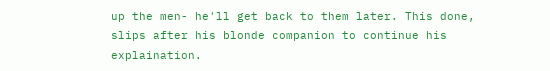up the men- he'll get back to them later. This done, slips after his blonde companion to continue his explaination.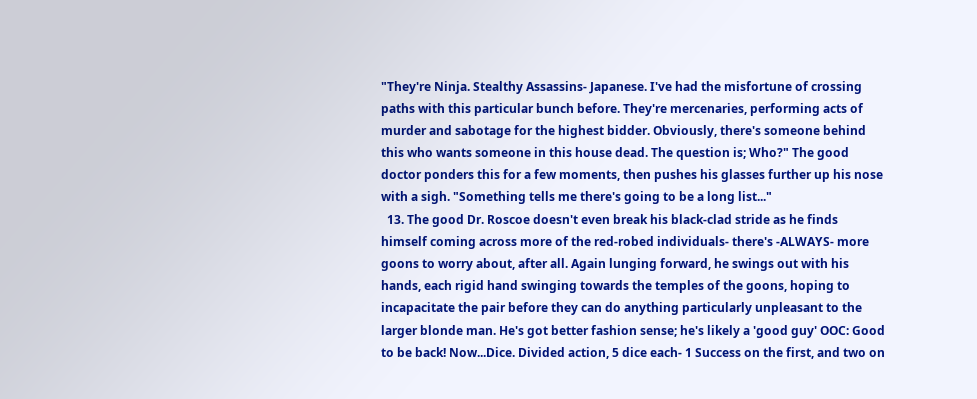"They're Ninja. Stealthy Assassins- Japanese. I've had the misfortune of crossing paths with this particular bunch before. They're mercenaries, performing acts of murder and sabotage for the highest bidder. Obviously, there's someone behind this who wants someone in this house dead. The question is; Who?" The good doctor ponders this for a few moments, then pushes his glasses further up his nose with a sigh. "Something tells me there's going to be a long list..."
  13. The good Dr. Roscoe doesn't even break his black-clad stride as he finds himself coming across more of the red-robed individuals- there's -ALWAYS- more goons to worry about, after all. Again lunging forward, he swings out with his hands, each rigid hand swinging towards the temples of the goons, hoping to incapacitate the pair before they can do anything particularly unpleasant to the larger blonde man. He's got better fashion sense; he's likely a 'good guy' OOC: Good to be back! Now...Dice. Divided action, 5 dice each- 1 Success on the first, and two on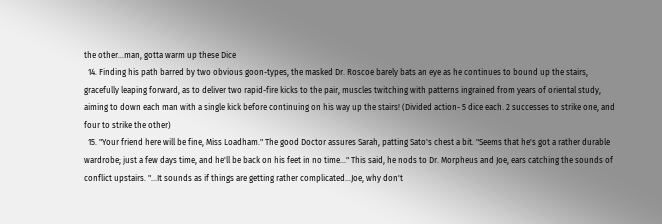the other...man, gotta warm up these Dice
  14. Finding his path barred by two obvious goon-types, the masked Dr. Roscoe barely bats an eye as he continues to bound up the stairs, gracefully leaping forward, as to deliver two rapid-fire kicks to the pair, muscles twitching with patterns ingrained from years of oriental study, aiming to down each man with a single kick before continuing on his way up the stairs! (Divided action- 5 dice each. 2 successes to strike one, and four to strike the other)
  15. "Your friend here will be fine, Miss Loadham." The good Doctor assures Sarah, patting Sato's chest a bit. "Seems that he's got a rather durable wardrobe; just a few days time, and he'll be back on his feet in no time..." This said, he nods to Dr. Morpheus and Joe, ears catching the sounds of conflict upstairs. "...It sounds as if things are getting rather complicated...Joe, why don't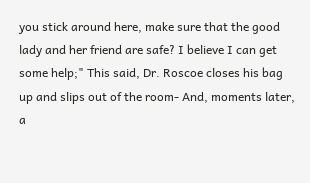you stick around here, make sure that the good lady and her friend are safe? I believe I can get some help;" This said, Dr. Roscoe closes his bag up and slips out of the room- And, moments later, a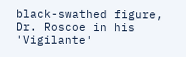black-swathed figure, Dr. Roscoe in his 'Vigilante'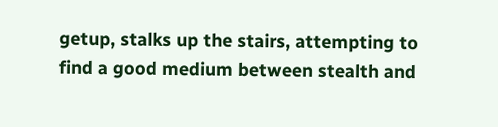getup, stalks up the stairs, attempting to find a good medium between stealth and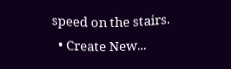speed on the stairs.
  • Create New...